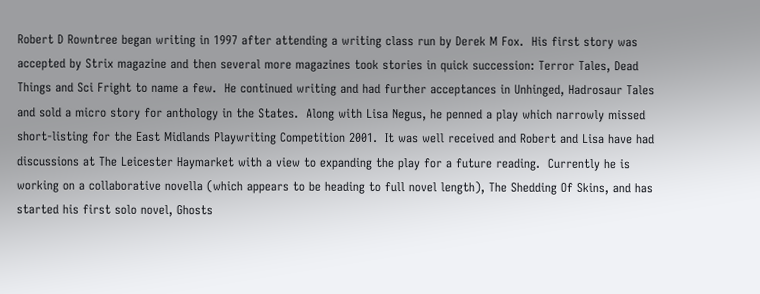Robert D Rowntree began writing in 1997 after attending a writing class run by Derek M Fox.  His first story was accepted by Strix magazine and then several more magazines took stories in quick succession: Terror Tales, Dead Things and Sci Fright to name a few.  He continued writing and had further acceptances in Unhinged, Hadrosaur Tales and sold a micro story for anthology in the States.  Along with Lisa Negus, he penned a play which narrowly missed short-listing for the East Midlands Playwriting Competition 2001.  It was well received and Robert and Lisa have had discussions at The Leicester Haymarket with a view to expanding the play for a future reading.  Currently he is working on a collaborative novella (which appears to be heading to full novel length), The Shedding Of Skins, and has started his first solo novel, Ghosts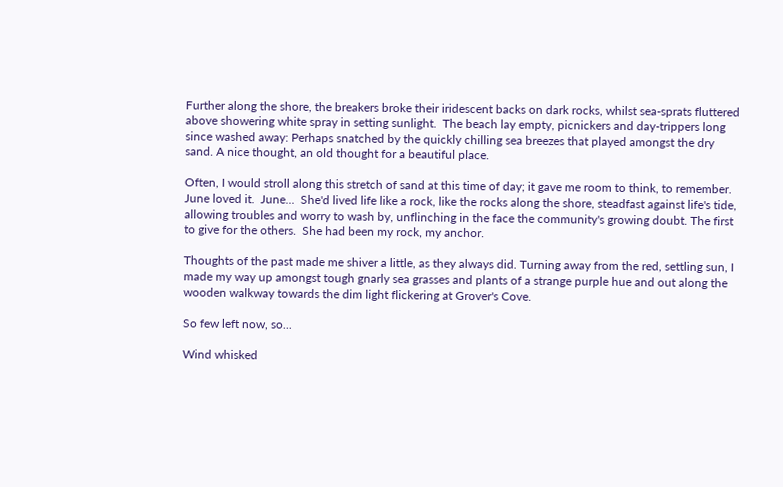Further along the shore, the breakers broke their iridescent backs on dark rocks, whilst sea-sprats fluttered above showering white spray in setting sunlight.  The beach lay empty, picnickers and day-trippers long since washed away: Perhaps snatched by the quickly chilling sea breezes that played amongst the dry sand. A nice thought, an old thought for a beautiful place.

Often, I would stroll along this stretch of sand at this time of day; it gave me room to think, to remember.  June loved it.  June...  She'd lived life like a rock, like the rocks along the shore, steadfast against life's tide, allowing troubles and worry to wash by, unflinching in the face the community's growing doubt. The first to give for the others.  She had been my rock, my anchor.

Thoughts of the past made me shiver a little, as they always did. Turning away from the red, settling sun, I made my way up amongst tough gnarly sea grasses and plants of a strange purple hue and out along the wooden walkway towards the dim light flickering at Grover's Cove.

So few left now, so...

Wind whisked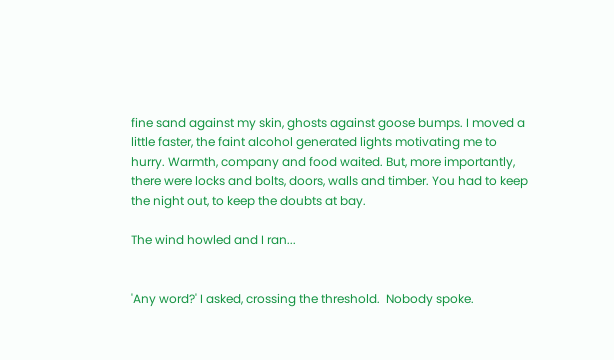fine sand against my skin, ghosts against goose bumps. I moved a little faster, the faint alcohol generated lights motivating me to hurry. Warmth, company and food waited. But, more importantly, there were locks and bolts, doors, walls and timber. You had to keep the night out, to keep the doubts at bay.

The wind howled and I ran...


'Any word?' I asked, crossing the threshold.  Nobody spoke.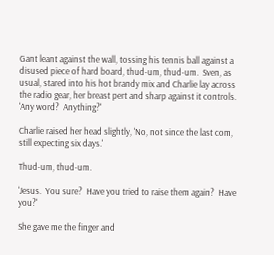Gant leant against the wall, tossing his tennis ball against a disused piece of hard board, thud-um, thud-um.  Sven, as usual, stared into his hot brandy mix and Charlie lay across the radio gear, her breast pert and sharp against it controls.  'Any word?  Anything?'

Charlie raised her head slightly, 'No, not since the last com, still expecting six days.'

Thud-um, thud-um.

'Jesus.  You sure?  Have you tried to raise them again?  Have you?'

She gave me the finger and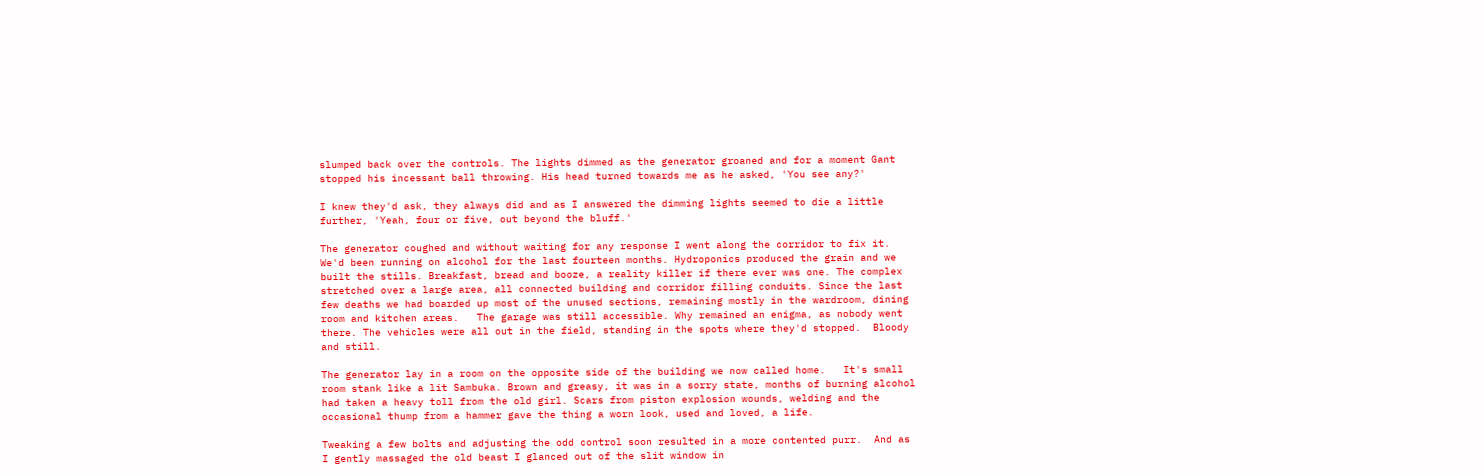slumped back over the controls. The lights dimmed as the generator groaned and for a moment Gant stopped his incessant ball throwing. His head turned towards me as he asked, 'You see any?'

I knew they'd ask, they always did and as I answered the dimming lights seemed to die a little further, 'Yeah, four or five, out beyond the bluff.'

The generator coughed and without waiting for any response I went along the corridor to fix it. We'd been running on alcohol for the last fourteen months. Hydroponics produced the grain and we built the stills. Breakfast, bread and booze, a reality killer if there ever was one. The complex stretched over a large area, all connected building and corridor filling conduits. Since the last few deaths we had boarded up most of the unused sections, remaining mostly in the wardroom, dining room and kitchen areas.   The garage was still accessible. Why remained an enigma, as nobody went there. The vehicles were all out in the field, standing in the spots where they'd stopped.  Bloody and still.

The generator lay in a room on the opposite side of the building we now called home.   It's small room stank like a lit Sambuka. Brown and greasy, it was in a sorry state, months of burning alcohol had taken a heavy toll from the old girl. Scars from piston explosion wounds, welding and the occasional thump from a hammer gave the thing a worn look, used and loved, a life.

Tweaking a few bolts and adjusting the odd control soon resulted in a more contented purr.  And as I gently massaged the old beast I glanced out of the slit window in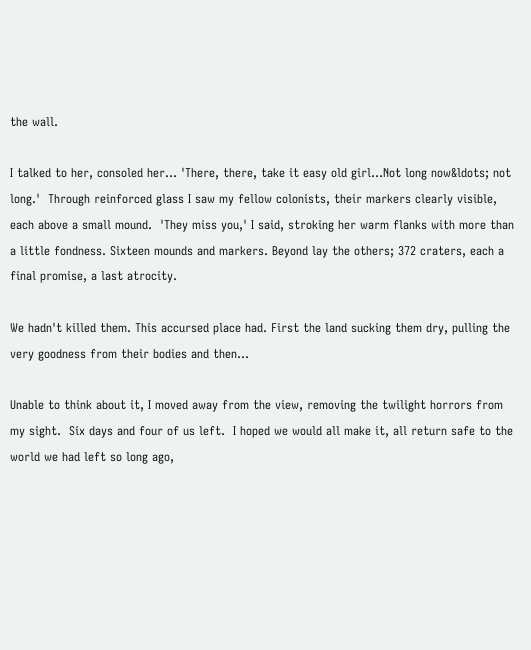the wall.

I talked to her, consoled her... 'There, there, take it easy old girl...Not long now&ldots; not long.'  Through reinforced glass I saw my fellow colonists, their markers clearly visible, each above a small mound.  'They miss you,' I said, stroking her warm flanks with more than a little fondness. Sixteen mounds and markers. Beyond lay the others; 372 craters, each a final promise, a last atrocity.

We hadn't killed them. This accursed place had. First the land sucking them dry, pulling the very goodness from their bodies and then...

Unable to think about it, I moved away from the view, removing the twilight horrors from my sight.  Six days and four of us left.  I hoped we would all make it, all return safe to the world we had left so long ago,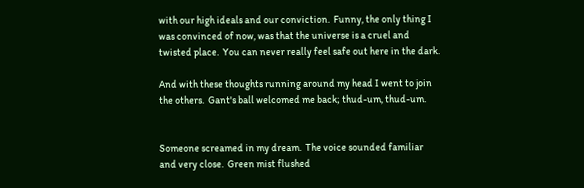with our high ideals and our conviction.  Funny, the only thing I was convinced of now, was that the universe is a cruel and twisted place.  You can never really feel safe out here in the dark.

And with these thoughts running around my head I went to join the others.  Gant's ball welcomed me back; thud-um, thud-um.


Someone screamed in my dream.  The voice sounded familiar and very close.  Green mist flushed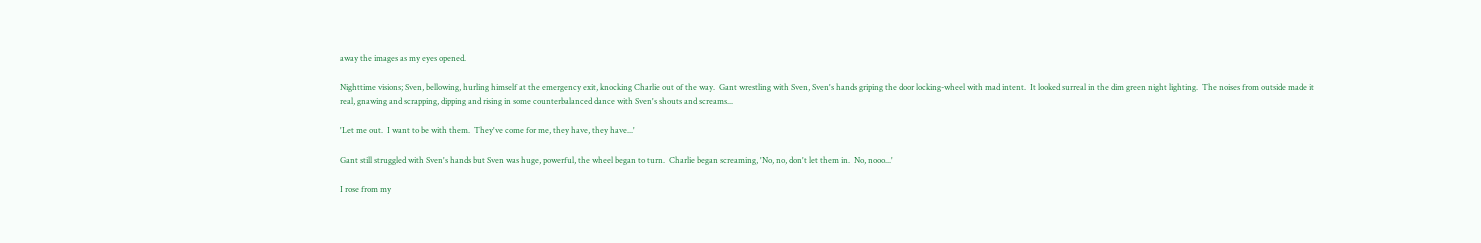away the images as my eyes opened.

Nighttime visions; Sven, bellowing, hurling himself at the emergency exit, knocking Charlie out of the way.  Gant wrestling with Sven, Sven's hands griping the door locking-wheel with mad intent.  It looked surreal in the dim green night lighting.  The noises from outside made it real, gnawing and scrapping, dipping and rising in some counterbalanced dance with Sven's shouts and screams...

'Let me out.  I want to be with them.  They've come for me, they have, they have...'

Gant still struggled with Sven's hands but Sven was huge, powerful, the wheel began to turn.  Charlie began screaming, 'No, no, don't let them in.  No, nooo...'

I rose from my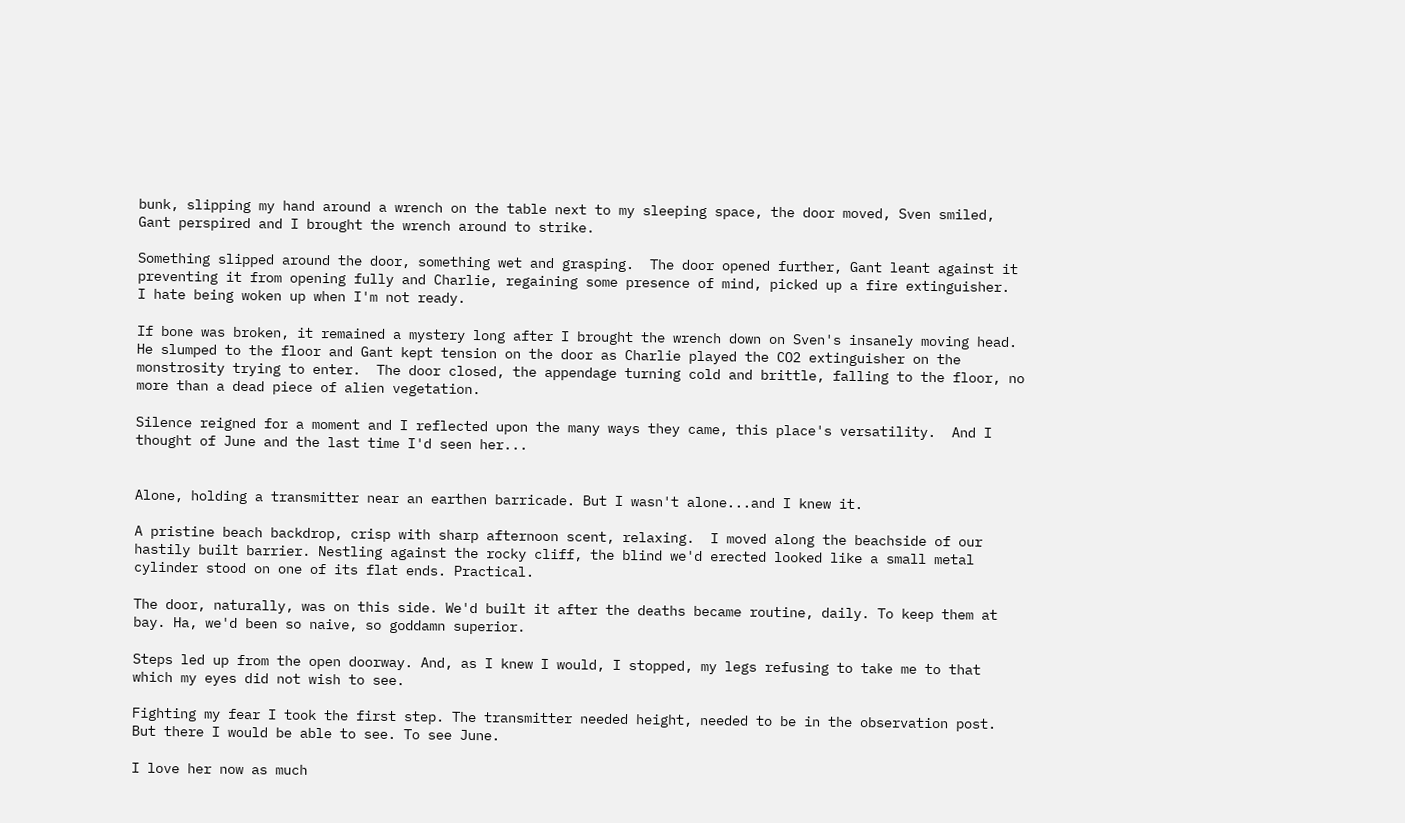bunk, slipping my hand around a wrench on the table next to my sleeping space, the door moved, Sven smiled, Gant perspired and I brought the wrench around to strike.

Something slipped around the door, something wet and grasping.  The door opened further, Gant leant against it preventing it from opening fully and Charlie, regaining some presence of mind, picked up a fire extinguisher.  I hate being woken up when I'm not ready.

If bone was broken, it remained a mystery long after I brought the wrench down on Sven's insanely moving head.  He slumped to the floor and Gant kept tension on the door as Charlie played the CO2 extinguisher on the monstrosity trying to enter.  The door closed, the appendage turning cold and brittle, falling to the floor, no more than a dead piece of alien vegetation.

Silence reigned for a moment and I reflected upon the many ways they came, this place's versatility.  And I thought of June and the last time I'd seen her...


Alone, holding a transmitter near an earthen barricade. But I wasn't alone...and I knew it.

A pristine beach backdrop, crisp with sharp afternoon scent, relaxing.  I moved along the beachside of our hastily built barrier. Nestling against the rocky cliff, the blind we'd erected looked like a small metal cylinder stood on one of its flat ends. Practical.

The door, naturally, was on this side. We'd built it after the deaths became routine, daily. To keep them at bay. Ha, we'd been so naive, so goddamn superior.

Steps led up from the open doorway. And, as I knew I would, I stopped, my legs refusing to take me to that which my eyes did not wish to see.

Fighting my fear I took the first step. The transmitter needed height, needed to be in the observation post.  But there I would be able to see. To see June.

I love her now as much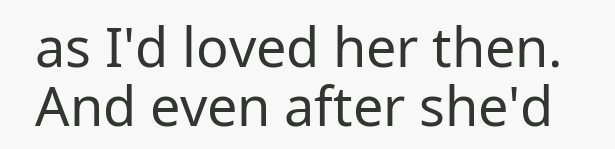as I'd loved her then. And even after she'd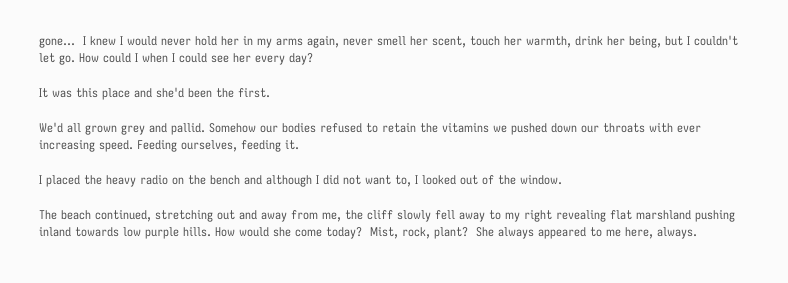gone...  I knew I would never hold her in my arms again, never smell her scent, touch her warmth, drink her being, but I couldn't let go. How could I when I could see her every day?

It was this place and she'd been the first.

We'd all grown grey and pallid. Somehow our bodies refused to retain the vitamins we pushed down our throats with ever increasing speed. Feeding ourselves, feeding it.

I placed the heavy radio on the bench and although I did not want to, I looked out of the window.

The beach continued, stretching out and away from me, the cliff slowly fell away to my right revealing flat marshland pushing inland towards low purple hills. How would she come today?  Mist, rock, plant?  She always appeared to me here, always.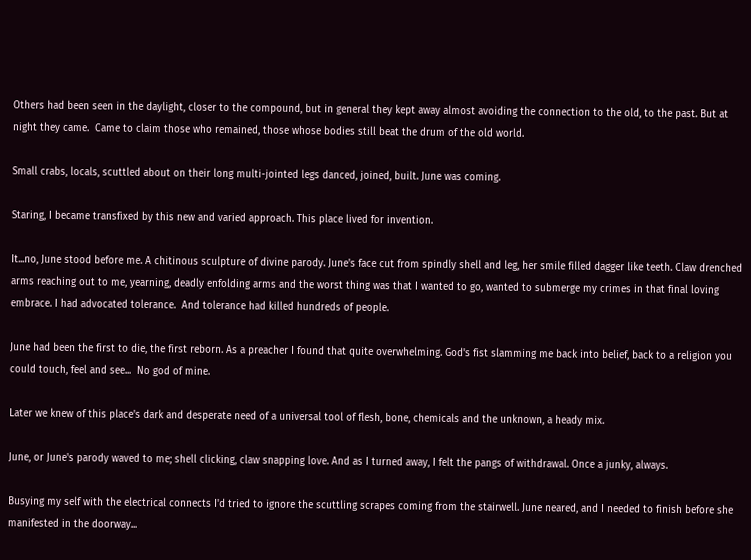Others had been seen in the daylight, closer to the compound, but in general they kept away almost avoiding the connection to the old, to the past. But at night they came.  Came to claim those who remained, those whose bodies still beat the drum of the old world.

Small crabs, locals, scuttled about on their long multi-jointed legs danced, joined, built. June was coming.

Staring, I became transfixed by this new and varied approach. This place lived for invention.

It...no, June stood before me. A chitinous sculpture of divine parody. June's face cut from spindly shell and leg, her smile filled dagger like teeth. Claw drenched arms reaching out to me, yearning, deadly enfolding arms and the worst thing was that I wanted to go, wanted to submerge my crimes in that final loving embrace. I had advocated tolerance.  And tolerance had killed hundreds of people.

June had been the first to die, the first reborn. As a preacher I found that quite overwhelming. God's fist slamming me back into belief, back to a religion you could touch, feel and see...  No god of mine.

Later we knew of this place's dark and desperate need of a universal tool of flesh, bone, chemicals and the unknown, a heady mix.

June, or June's parody waved to me; shell clicking, claw snapping love. And as I turned away, I felt the pangs of withdrawal. Once a junky, always.

Busying my self with the electrical connects I'd tried to ignore the scuttling scrapes coming from the stairwell. June neared, and I needed to finish before she manifested in the doorway...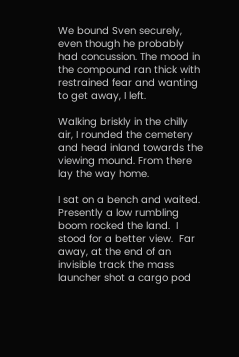We bound Sven securely, even though he probably had concussion. The mood in the compound ran thick with restrained fear and wanting to get away, I left.

Walking briskly in the chilly air, I rounded the cemetery and head inland towards the viewing mound. From there lay the way home.

I sat on a bench and waited. Presently a low rumbling boom rocked the land.  I stood for a better view.  Far away, at the end of an invisible track the mass launcher shot a cargo pod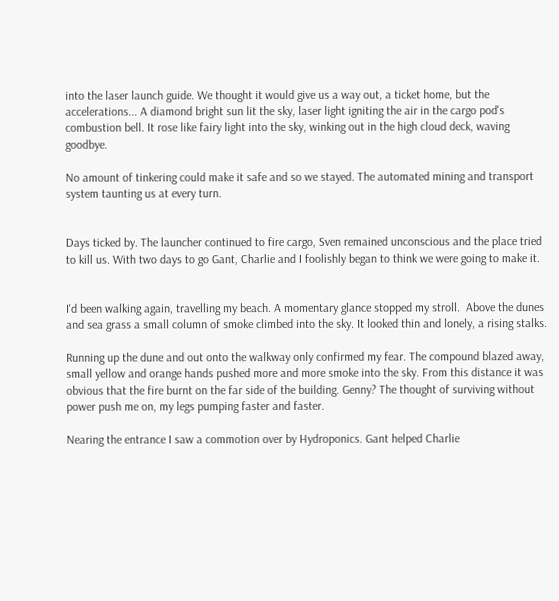into the laser launch guide. We thought it would give us a way out, a ticket home, but the accelerations... A diamond bright sun lit the sky, laser light igniting the air in the cargo pod's combustion bell. It rose like fairy light into the sky, winking out in the high cloud deck, waving goodbye.

No amount of tinkering could make it safe and so we stayed. The automated mining and transport system taunting us at every turn.


Days ticked by. The launcher continued to fire cargo, Sven remained unconscious and the place tried to kill us. With two days to go Gant, Charlie and I foolishly began to think we were going to make it.


I'd been walking again, travelling my beach. A momentary glance stopped my stroll.  Above the dunes and sea grass a small column of smoke climbed into the sky. It looked thin and lonely, a rising stalks.

Running up the dune and out onto the walkway only confirmed my fear. The compound blazed away, small yellow and orange hands pushed more and more smoke into the sky. From this distance it was obvious that the fire burnt on the far side of the building. Genny? The thought of surviving without power push me on, my legs pumping faster and faster.

Nearing the entrance I saw a commotion over by Hydroponics. Gant helped Charlie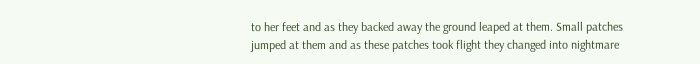to her feet and as they backed away the ground leaped at them. Small patches jumped at them and as these patches took flight they changed into nightmare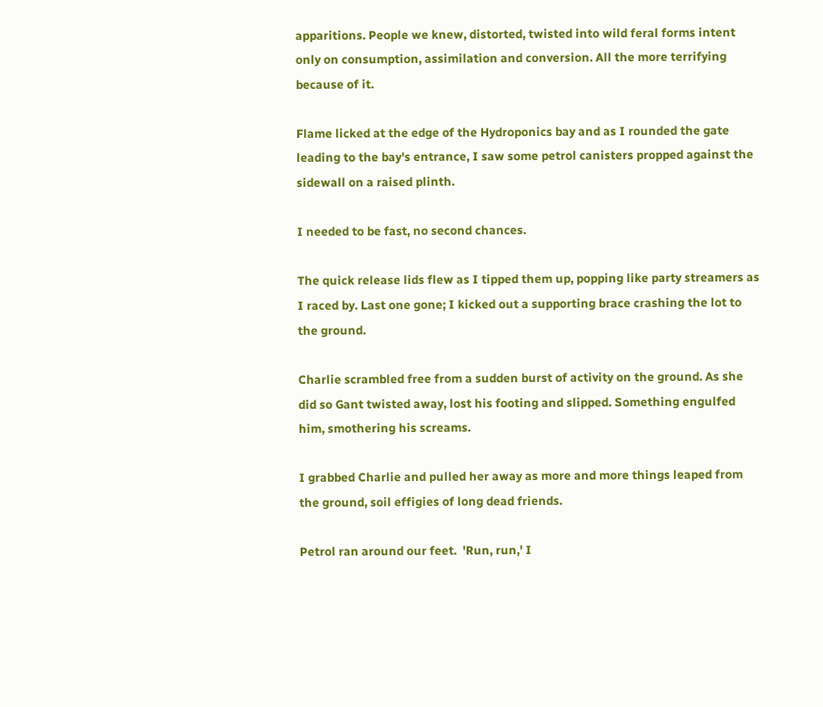apparitions. People we knew, distorted, twisted into wild feral forms intent only on consumption, assimilation and conversion. All the more terrifying because of it.

Flame licked at the edge of the Hydroponics bay and as I rounded the gate leading to the bay's entrance, I saw some petrol canisters propped against the sidewall on a raised plinth.

I needed to be fast, no second chances.

The quick release lids flew as I tipped them up, popping like party streamers as I raced by. Last one gone; I kicked out a supporting brace crashing the lot to the ground.

Charlie scrambled free from a sudden burst of activity on the ground. As she did so Gant twisted away, lost his footing and slipped. Something engulfed him, smothering his screams.

I grabbed Charlie and pulled her away as more and more things leaped from the ground, soil effigies of long dead friends.

Petrol ran around our feet.  'Run, run,' I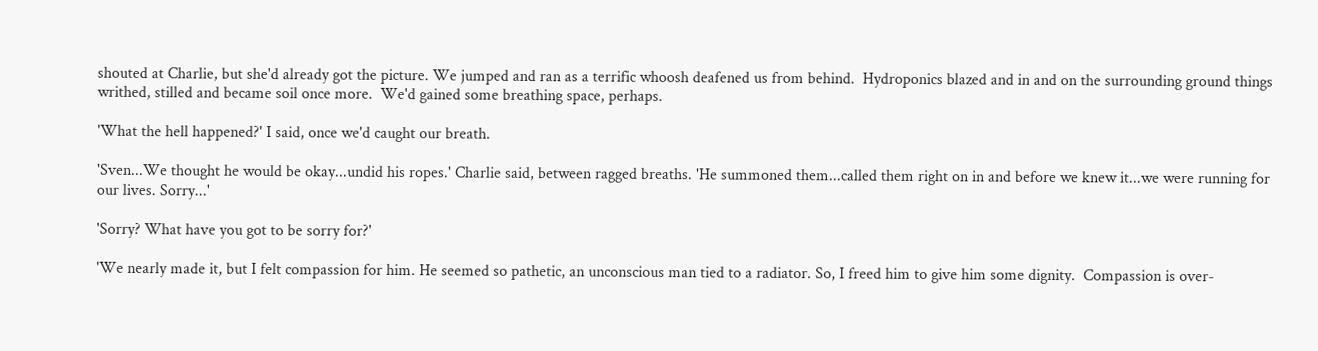shouted at Charlie, but she'd already got the picture. We jumped and ran as a terrific whoosh deafened us from behind.  Hydroponics blazed and in and on the surrounding ground things writhed, stilled and became soil once more.  We'd gained some breathing space, perhaps.

'What the hell happened?' I said, once we'd caught our breath.

'Sven...We thought he would be okay...undid his ropes.' Charlie said, between ragged breaths. 'He summoned them...called them right on in and before we knew it...we were running for our lives. Sorry...'

'Sorry? What have you got to be sorry for?'

'We nearly made it, but I felt compassion for him. He seemed so pathetic, an unconscious man tied to a radiator. So, I freed him to give him some dignity.  Compassion is over-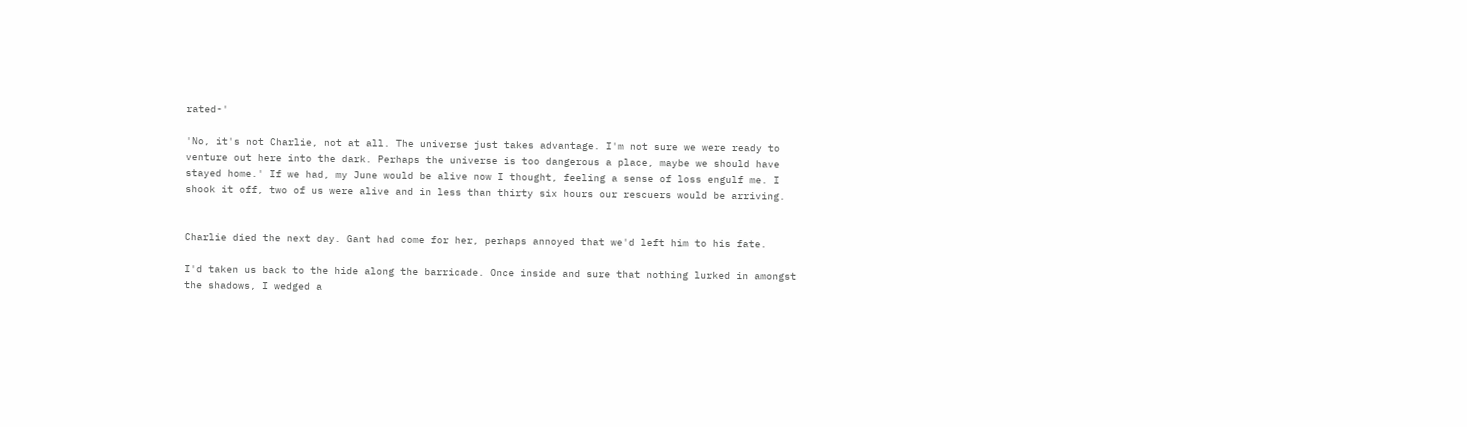rated-'

'No, it's not Charlie, not at all. The universe just takes advantage. I'm not sure we were ready to venture out here into the dark. Perhaps the universe is too dangerous a place, maybe we should have stayed home.' If we had, my June would be alive now I thought, feeling a sense of loss engulf me. I shook it off, two of us were alive and in less than thirty six hours our rescuers would be arriving.


Charlie died the next day. Gant had come for her, perhaps annoyed that we'd left him to his fate.

I'd taken us back to the hide along the barricade. Once inside and sure that nothing lurked in amongst the shadows, I wedged a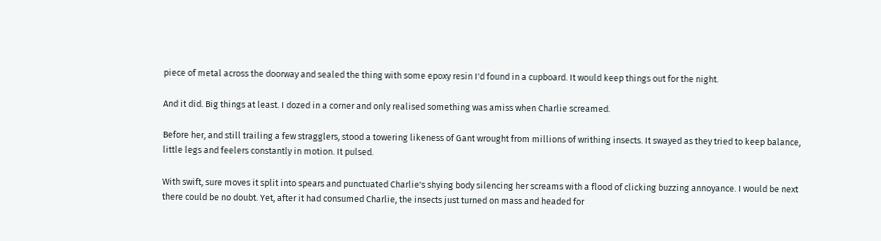piece of metal across the doorway and sealed the thing with some epoxy resin I'd found in a cupboard. It would keep things out for the night.

And it did. Big things at least. I dozed in a corner and only realised something was amiss when Charlie screamed.

Before her, and still trailing a few stragglers, stood a towering likeness of Gant wrought from millions of writhing insects. It swayed as they tried to keep balance, little legs and feelers constantly in motion. It pulsed.

With swift, sure moves it split into spears and punctuated Charlie's shying body silencing her screams with a flood of clicking buzzing annoyance. I would be next there could be no doubt. Yet, after it had consumed Charlie, the insects just turned on mass and headed for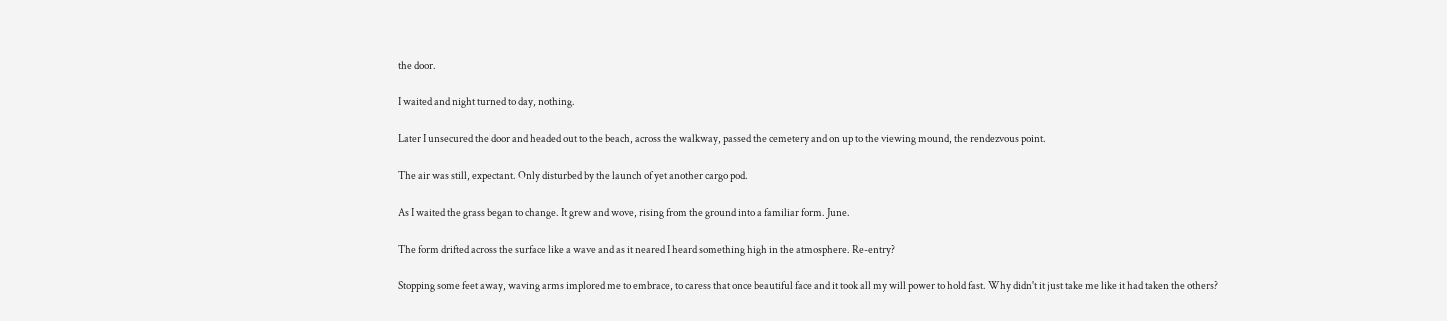the door.

I waited and night turned to day, nothing.

Later I unsecured the door and headed out to the beach, across the walkway, passed the cemetery and on up to the viewing mound, the rendezvous point.

The air was still, expectant. Only disturbed by the launch of yet another cargo pod.

As I waited the grass began to change. It grew and wove, rising from the ground into a familiar form. June.

The form drifted across the surface like a wave and as it neared I heard something high in the atmosphere. Re-entry?

Stopping some feet away, waving arms implored me to embrace, to caress that once beautiful face and it took all my will power to hold fast. Why didn't it just take me like it had taken the others?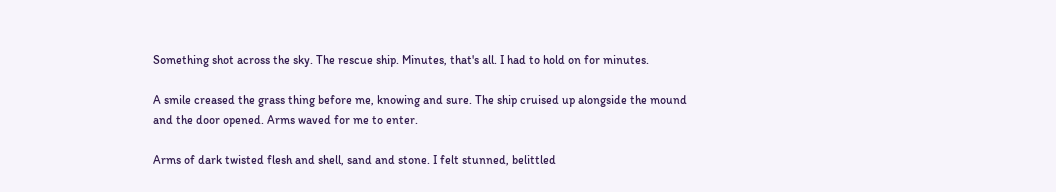Something shot across the sky. The rescue ship. Minutes, that's all. I had to hold on for minutes.

A smile creased the grass thing before me, knowing and sure. The ship cruised up alongside the mound and the door opened. Arms waved for me to enter.

Arms of dark twisted flesh and shell, sand and stone. I felt stunned, belittled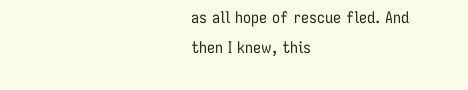as all hope of rescue fled. And then I knew, this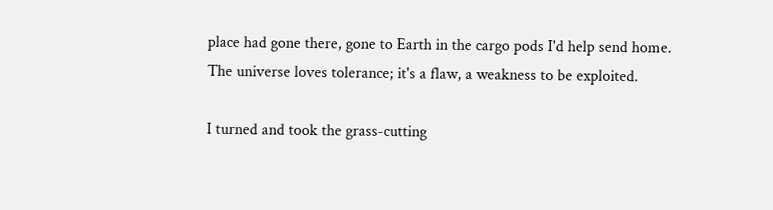place had gone there, gone to Earth in the cargo pods I'd help send home. The universe loves tolerance; it's a flaw, a weakness to be exploited.

I turned and took the grass-cutting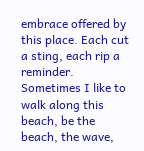embrace offered by this place. Each cut a sting, each rip a reminder. Sometimes I like to walk along this beach, be the beach, the wave,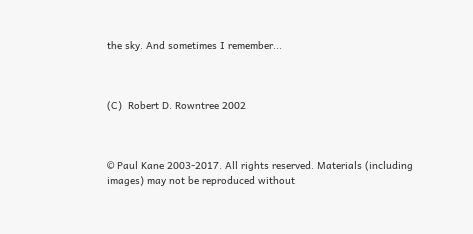the sky. And sometimes I remember...



(C)  Robert D. Rowntree 2002



© Paul Kane 2003-2017. All rights reserved. Materials (including images) may not be reproduced without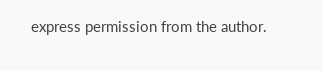express permission from the author.